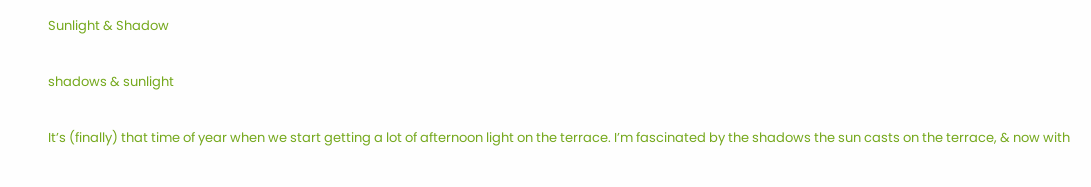Sunlight & Shadow

shadows & sunlight

It’s (finally) that time of year when we start getting a lot of afternoon light on the terrace. I’m fascinated by the shadows the sun casts on the terrace, & now with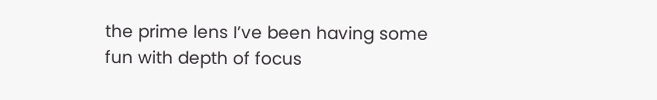the prime lens I’ve been having some fun with depth of focus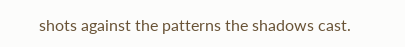shots against the patterns the shadows cast.